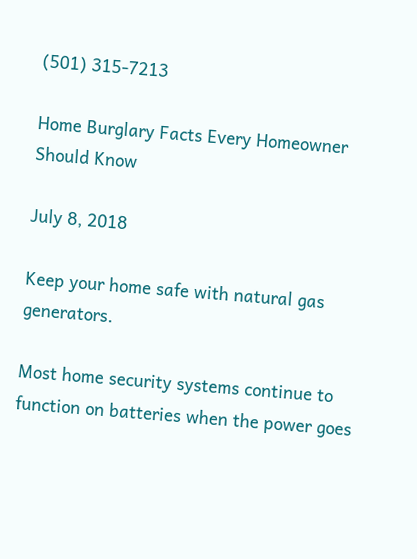(501) 315-7213

Home Burglary Facts Every Homeowner Should Know

July 8, 2018

Keep your home safe with natural gas generators.

Most home security systems continue to function on batteries when the power goes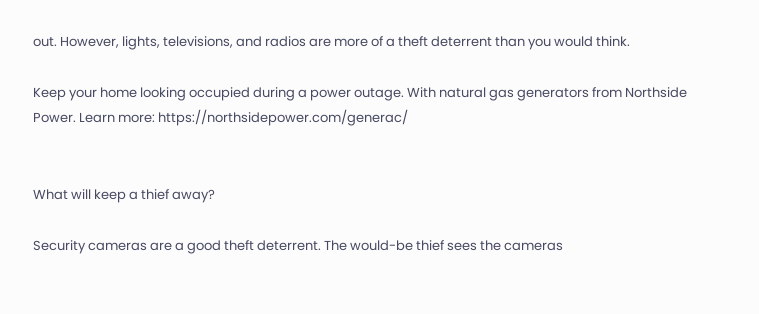out. However, lights, televisions, and radios are more of a theft deterrent than you would think.

Keep your home looking occupied during a power outage. With natural gas generators from Northside Power. Learn more: https://northsidepower.com/generac/


What will keep a thief away?

Security cameras are a good theft deterrent. The would-be thief sees the cameras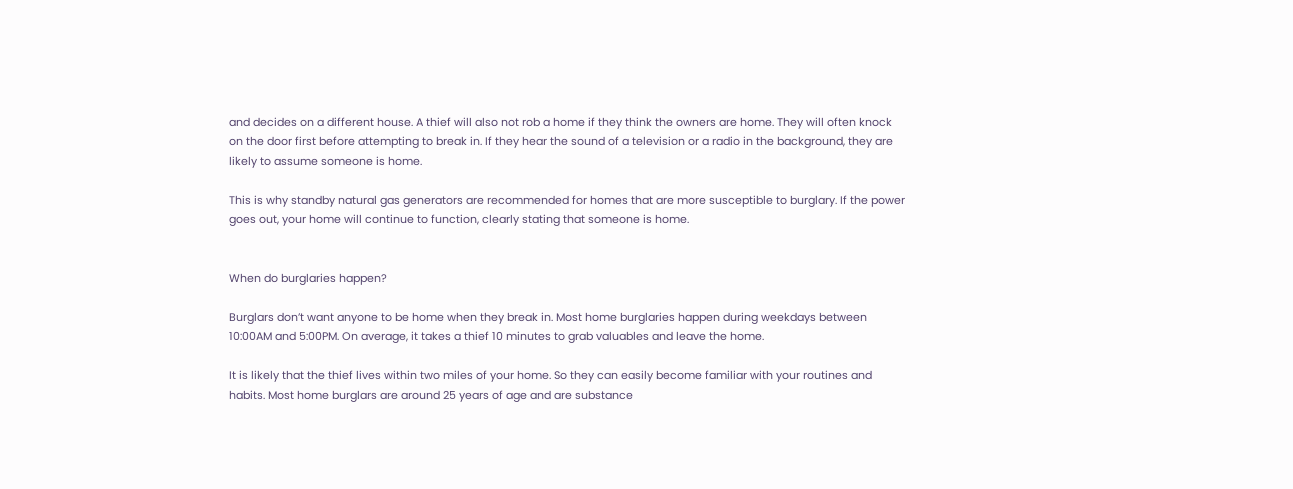and decides on a different house. A thief will also not rob a home if they think the owners are home. They will often knock on the door first before attempting to break in. If they hear the sound of a television or a radio in the background, they are likely to assume someone is home.

This is why standby natural gas generators are recommended for homes that are more susceptible to burglary. If the power goes out, your home will continue to function, clearly stating that someone is home.


When do burglaries happen?

Burglars don’t want anyone to be home when they break in. Most home burglaries happen during weekdays between 10:00AM and 5:00PM. On average, it takes a thief 10 minutes to grab valuables and leave the home.

It is likely that the thief lives within two miles of your home. So they can easily become familiar with your routines and habits. Most home burglars are around 25 years of age and are substance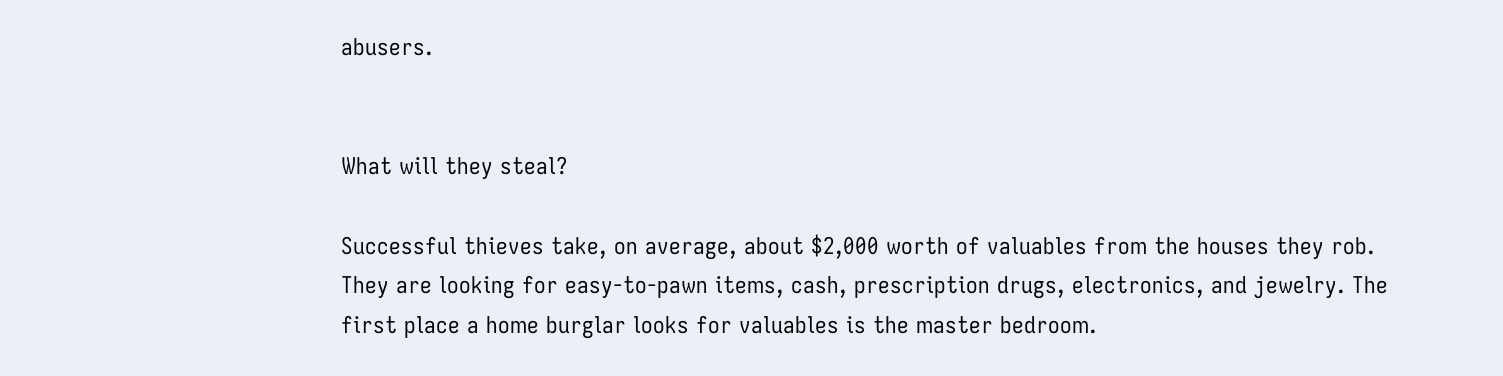abusers.


What will they steal?

Successful thieves take, on average, about $2,000 worth of valuables from the houses they rob. They are looking for easy-to-pawn items, cash, prescription drugs, electronics, and jewelry. The first place a home burglar looks for valuables is the master bedroom.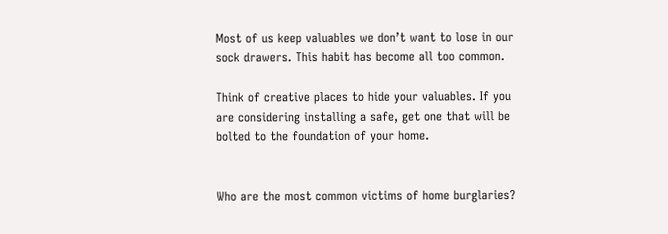Most of us keep valuables we don’t want to lose in our sock drawers. This habit has become all too common.

Think of creative places to hide your valuables. If you are considering installing a safe, get one that will be bolted to the foundation of your home.


Who are the most common victims of home burglaries?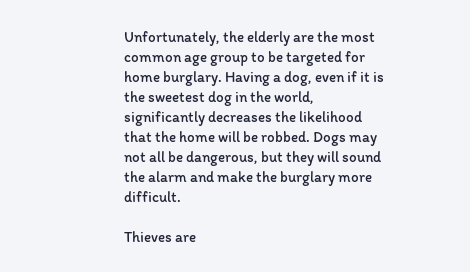Unfortunately, the elderly are the most common age group to be targeted for home burglary. Having a dog, even if it is the sweetest dog in the world, significantly decreases the likelihood that the home will be robbed. Dogs may not all be dangerous, but they will sound the alarm and make the burglary more difficult.

Thieves are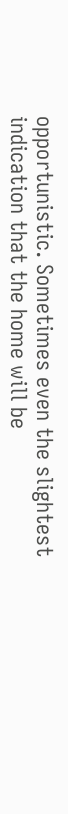opportunistic. Sometimes even the slightest indication that the home will be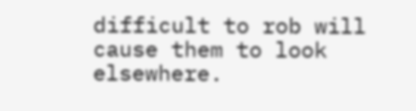difficult to rob will cause them to look elsewhere.